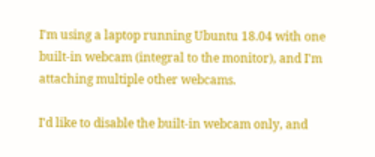I'm using a laptop running Ubuntu 18.04 with one built-in webcam (integral to the monitor), and I'm attaching multiple other webcams.

I'd like to disable the built-in webcam only, and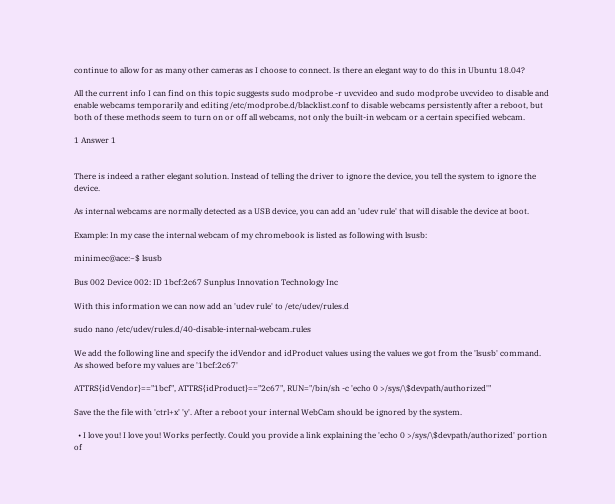continue to allow for as many other cameras as I choose to connect. Is there an elegant way to do this in Ubuntu 18.04?

All the current info I can find on this topic suggests sudo modprobe -r uvcvideo and sudo modprobe uvcvideo to disable and enable webcams temporarily and editing /etc/modprobe.d/blacklist.conf to disable webcams persistently after a reboot, but both of these methods seem to turn on or off all webcams, not only the built-in webcam or a certain specified webcam.

1 Answer 1


There is indeed a rather elegant solution. Instead of telling the driver to ignore the device, you tell the system to ignore the device.

As internal webcams are normally detected as a USB device, you can add an 'udev rule' that will disable the device at boot.

Example: In my case the internal webcam of my chromebook is listed as following with lsusb:

minimec@ace:~$ lsusb

Bus 002 Device 002: ID 1bcf:2c67 Sunplus Innovation Technology Inc

With this information we can now add an 'udev rule' to /etc/udev/rules.d

sudo nano /etc/udev/rules.d/40-disable-internal-webcam.rules

We add the following line and specify the idVendor and idProduct values using the values we got from the 'lsusb' command. As showed before my values are '1bcf:2c67'

ATTRS{idVendor}=="1bcf", ATTRS{idProduct}=="2c67", RUN="/bin/sh -c 'echo 0 >/sys/\$devpath/authorized'"

Save the the file with 'ctrl+x' 'y'. After a reboot your internal WebCam should be ignored by the system.

  • I love you! I love you! Works perfectly. Could you provide a link explaining the 'echo 0 >/sys/\$devpath/authorized' portion of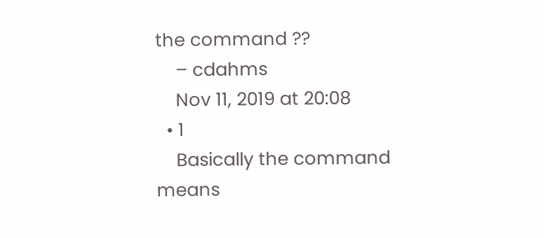the command ??
    – cdahms
    Nov 11, 2019 at 20:08
  • 1
    Basically the command means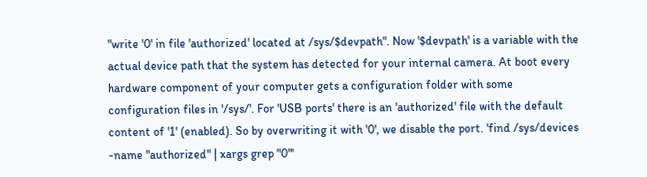"write '0' in file 'authorized' located at /sys/$devpath". Now '$devpath' is a variable with the actual device path that the system has detected for your internal camera. At boot every hardware component of your computer gets a configuration folder with some configuration files in '/sys/'. For 'USB ports' there is an 'authorized' file with the default content of '1' (enabled). So by overwriting it with '0', we disable the port. 'find /sys/devices -name "authorized" | xargs grep "0"'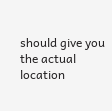should give you the actual location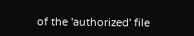of the 'authorized' file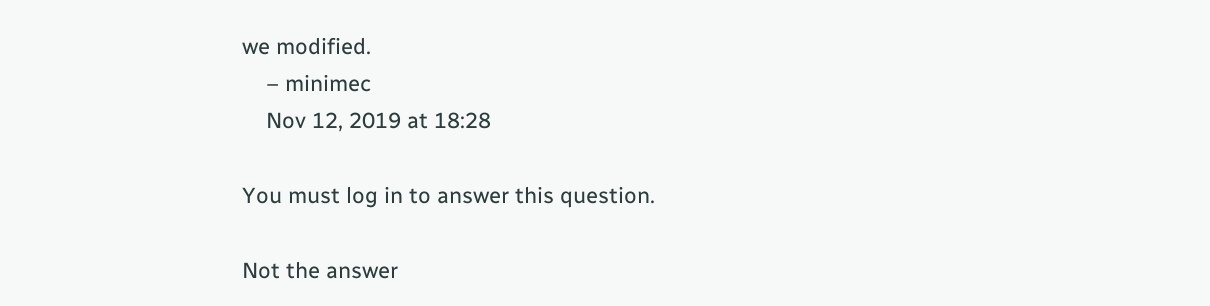we modified.
    – minimec
    Nov 12, 2019 at 18:28

You must log in to answer this question.

Not the answer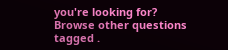you're looking for? Browse other questions tagged .